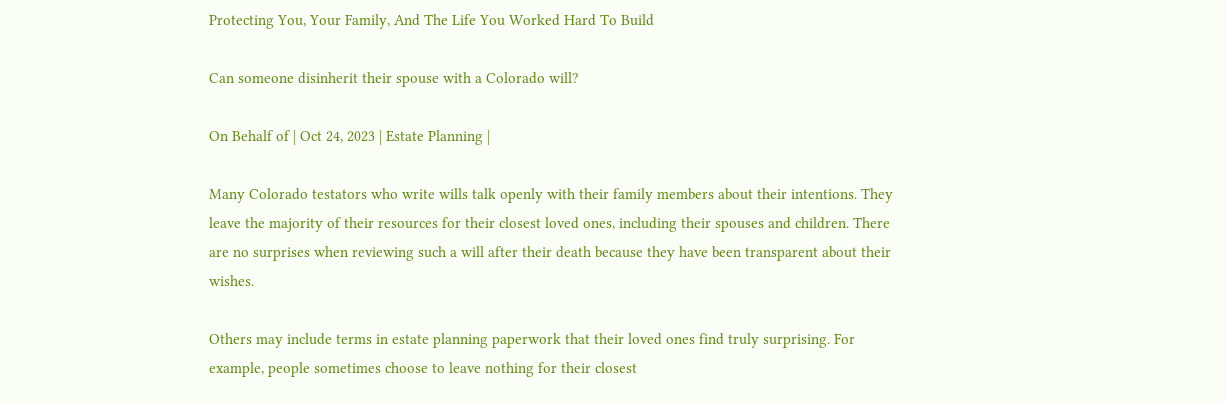Protecting You, Your Family, And The Life You Worked Hard To Build

Can someone disinherit their spouse with a Colorado will?

On Behalf of | Oct 24, 2023 | Estate Planning |

Many Colorado testators who write wills talk openly with their family members about their intentions. They leave the majority of their resources for their closest loved ones, including their spouses and children. There are no surprises when reviewing such a will after their death because they have been transparent about their wishes.

Others may include terms in estate planning paperwork that their loved ones find truly surprising. For example, people sometimes choose to leave nothing for their closest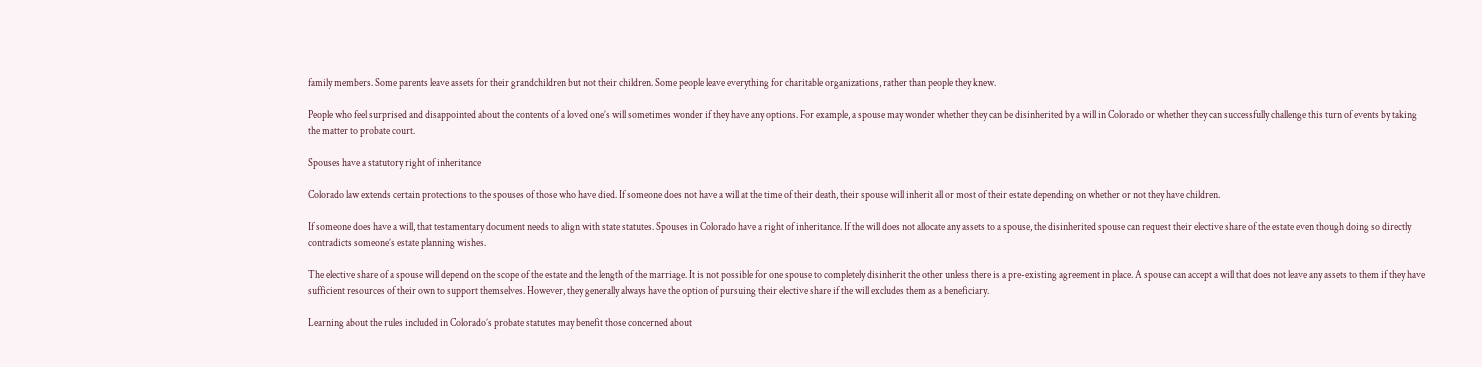family members. Some parents leave assets for their grandchildren but not their children. Some people leave everything for charitable organizations, rather than people they knew.

People who feel surprised and disappointed about the contents of a loved one’s will sometimes wonder if they have any options. For example, a spouse may wonder whether they can be disinherited by a will in Colorado or whether they can successfully challenge this turn of events by taking the matter to probate court.

Spouses have a statutory right of inheritance

Colorado law extends certain protections to the spouses of those who have died. If someone does not have a will at the time of their death, their spouse will inherit all or most of their estate depending on whether or not they have children.

If someone does have a will, that testamentary document needs to align with state statutes. Spouses in Colorado have a right of inheritance. If the will does not allocate any assets to a spouse, the disinherited spouse can request their elective share of the estate even though doing so directly contradicts someone’s estate planning wishes.

The elective share of a spouse will depend on the scope of the estate and the length of the marriage. It is not possible for one spouse to completely disinherit the other unless there is a pre-existing agreement in place. A spouse can accept a will that does not leave any assets to them if they have sufficient resources of their own to support themselves. However, they generally always have the option of pursuing their elective share if the will excludes them as a beneficiary.

Learning about the rules included in Colorado’s probate statutes may benefit those concerned about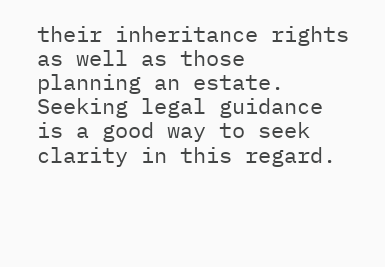their inheritance rights as well as those planning an estate. Seeking legal guidance is a good way to seek clarity in this regard.